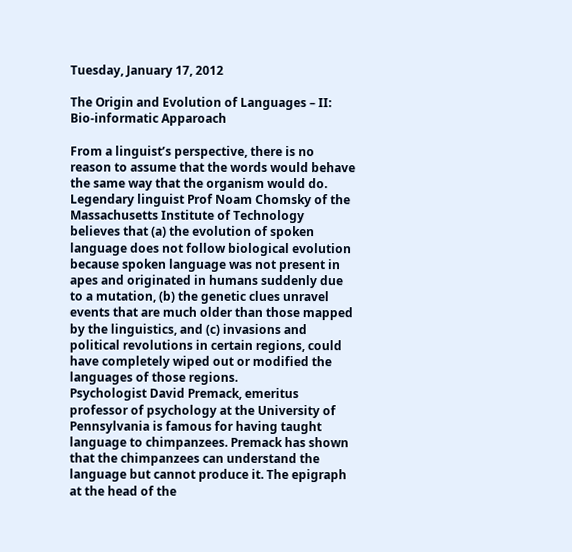Tuesday, January 17, 2012

The Origin and Evolution of Languages – II: Bio-informatic Apparoach

From a linguist’s perspective, there is no reason to assume that the words would behave the same way that the organism would do. Legendary linguist Prof Noam Chomsky of the Massachusetts Institute of Technology believes that (a) the evolution of spoken language does not follow biological evolution because spoken language was not present in apes and originated in humans suddenly due to a mutation, (b) the genetic clues unravel events that are much older than those mapped by the linguistics, and (c) invasions and political revolutions in certain regions, could have completely wiped out or modified the languages of those regions.
Psychologist David Premack, emeritus professor of psychology at the University of Pennsylvania is famous for having taught language to chimpanzees. Premack has shown that the chimpanzees can understand the language but cannot produce it. The epigraph at the head of the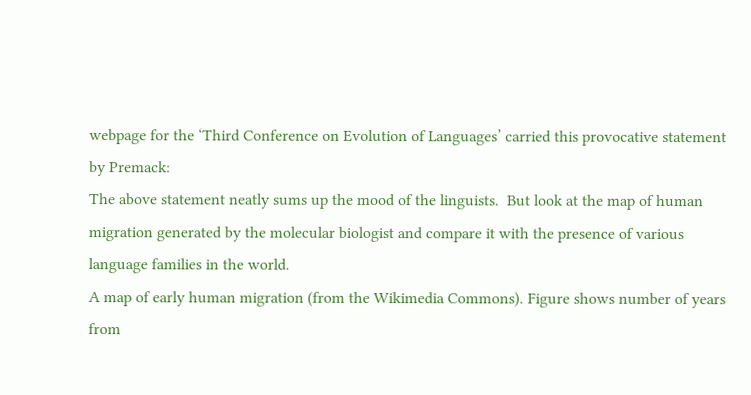webpage for the ‘Third Conference on Evolution of Languages’ carried this provocative statement by Premack:
The above statement neatly sums up the mood of the linguists.  But look at the map of human migration generated by the molecular biologist and compare it with the presence of various language families in the world.
A map of early human migration (from the Wikimedia Commons). Figure shows number of years from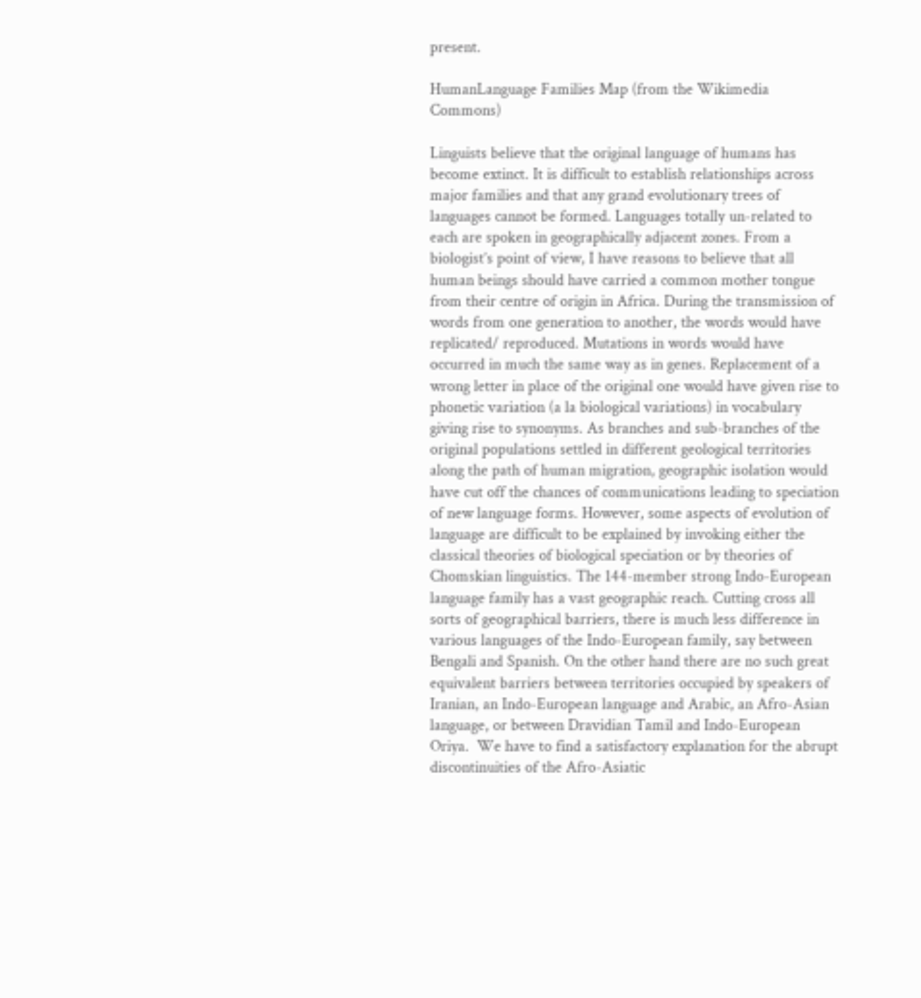present.

HumanLanguage Families Map (from the Wikimedia Commons)

Linguists believe that the original language of humans has become extinct. It is difficult to establish relationships across major families and that any grand evolutionary trees of languages cannot be formed. Languages totally un-related to each are spoken in geographically adjacent zones. From a biologist’s point of view, I have reasons to believe that all human beings should have carried a common mother tongue from their centre of origin in Africa. During the transmission of words from one generation to another, the words would have replicated/ reproduced. Mutations in words would have occurred in much the same way as in genes. Replacement of a wrong letter in place of the original one would have given rise to phonetic variation (a la biological variations) in vocabulary giving rise to synonyms. As branches and sub-branches of the original populations settled in different geological territories along the path of human migration, geographic isolation would have cut off the chances of communications leading to speciation of new language forms. However, some aspects of evolution of language are difficult to be explained by invoking either the classical theories of biological speciation or by theories of Chomskian linguistics. The 144-member strong Indo-European language family has a vast geographic reach. Cutting cross all sorts of geographical barriers, there is much less difference in various languages of the Indo-European family, say between Bengali and Spanish. On the other hand there are no such great equivalent barriers between territories occupied by speakers of Iranian, an Indo-European language and Arabic, an Afro-Asian language, or between Dravidian Tamil and Indo-European Oriya.  We have to find a satisfactory explanation for the abrupt discontinuities of the Afro-Asiatic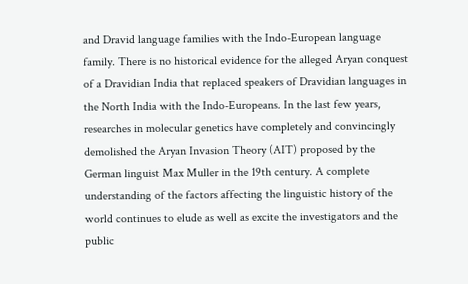and Dravid language families with the Indo-European language family. There is no historical evidence for the alleged Aryan conquest of a Dravidian India that replaced speakers of Dravidian languages in the North India with the Indo-Europeans. In the last few years, researches in molecular genetics have completely and convincingly demolished the Aryan Invasion Theory (AIT) proposed by the German linguist Max Muller in the 19th century. A complete understanding of the factors affecting the linguistic history of the world continues to elude as well as excite the investigators and the public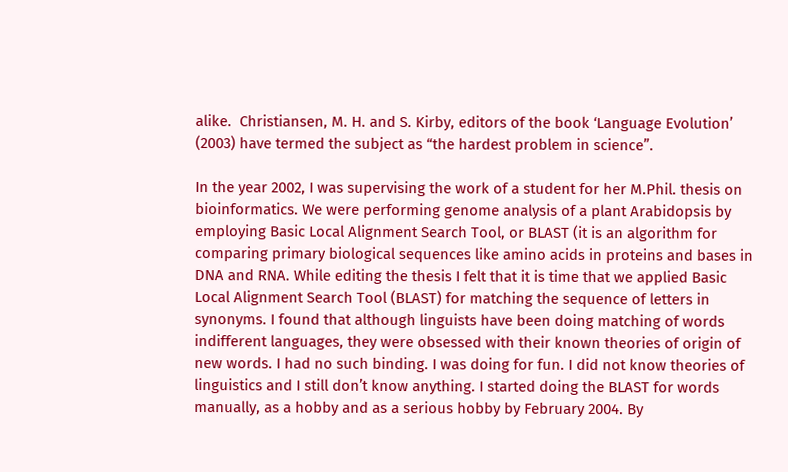alike.  Christiansen, M. H. and S. Kirby, editors of the book ‘Language Evolution’ (2003) have termed the subject as “the hardest problem in science”.

In the year 2002, I was supervising the work of a student for her M.Phil. thesis on bioinformatics. We were performing genome analysis of a plant Arabidopsis by employing Basic Local Alignment Search Tool, or BLAST (it is an algorithm for comparing primary biological sequences like amino acids in proteins and bases in DNA and RNA. While editing the thesis I felt that it is time that we applied Basic Local Alignment Search Tool (BLAST) for matching the sequence of letters in synonyms. I found that although linguists have been doing matching of words indifferent languages, they were obsessed with their known theories of origin of new words. I had no such binding. I was doing for fun. I did not know theories of linguistics and I still don’t know anything. I started doing the BLAST for words manually, as a hobby and as a serious hobby by February 2004. By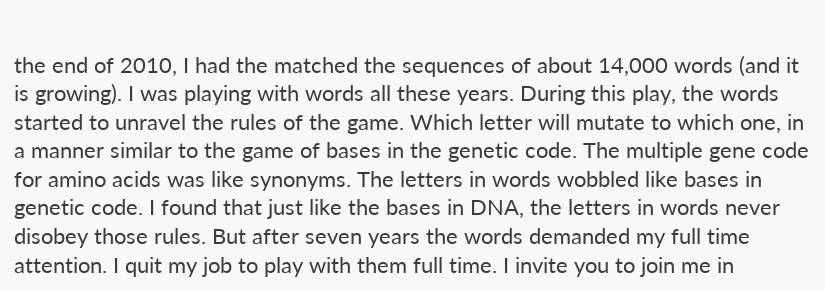the end of 2010, I had the matched the sequences of about 14,000 words (and it is growing). I was playing with words all these years. During this play, the words started to unravel the rules of the game. Which letter will mutate to which one, in a manner similar to the game of bases in the genetic code. The multiple gene code for amino acids was like synonyms. The letters in words wobbled like bases in genetic code. I found that just like the bases in DNA, the letters in words never disobey those rules. But after seven years the words demanded my full time attention. I quit my job to play with them full time. I invite you to join me in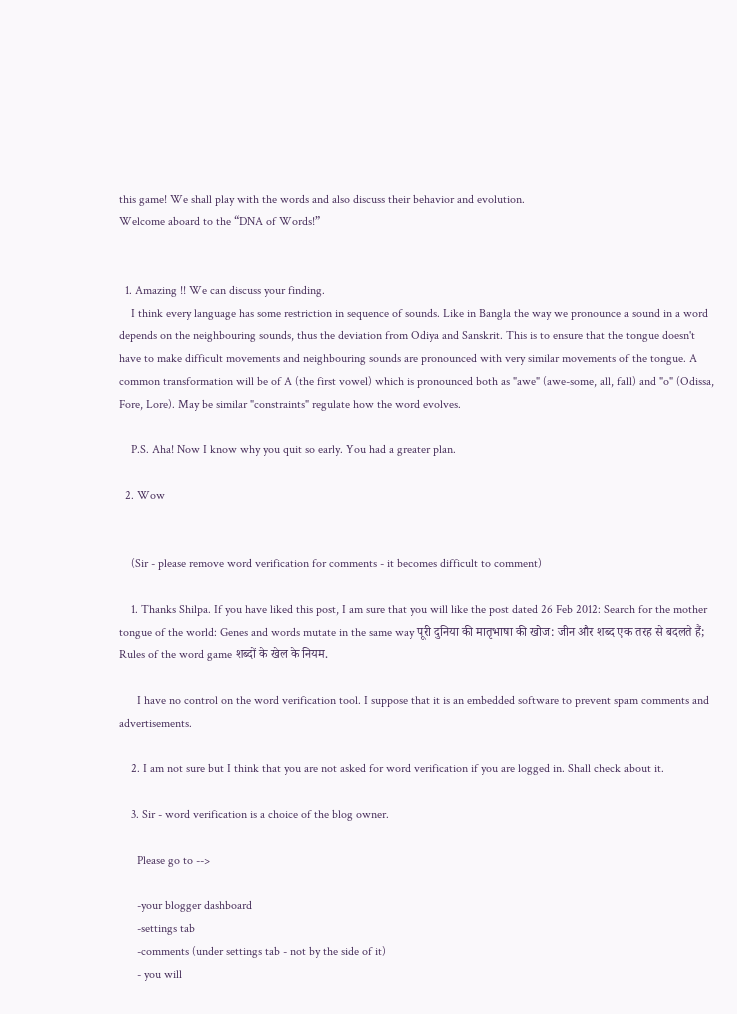this game! We shall play with the words and also discuss their behavior and evolution.
Welcome aboard to the “DNA of Words!”


  1. Amazing !! We can discuss your finding.
    I think every language has some restriction in sequence of sounds. Like in Bangla the way we pronounce a sound in a word depends on the neighbouring sounds, thus the deviation from Odiya and Sanskrit. This is to ensure that the tongue doesn't have to make difficult movements and neighbouring sounds are pronounced with very similar movements of the tongue. A common transformation will be of A (the first vowel) which is pronounced both as "awe" (awe-some, all, fall) and "o" (Odissa, Fore, Lore). May be similar "constraints" regulate how the word evolves.

    P.S. Aha! Now I know why you quit so early. You had a greater plan.

  2. Wow


    (Sir - please remove word verification for comments - it becomes difficult to comment)

    1. Thanks Shilpa. If you have liked this post, I am sure that you will like the post dated 26 Feb 2012: Search for the mother tongue of the world: Genes and words mutate in the same way पूरी दुनिया की मातृभाषा की खोज: जीन और शब्द एक तरह से बदलते हैं; Rules of the word game शब्दों के खेल के नियम.

      I have no control on the word verification tool. I suppose that it is an embedded software to prevent spam comments and advertisements.

    2. I am not sure but I think that you are not asked for word verification if you are logged in. Shall check about it.

    3. Sir - word verification is a choice of the blog owner.

      Please go to -->

      -your blogger dashboard
      -settings tab
      -comments (under settings tab - not by the side of it)
      - you will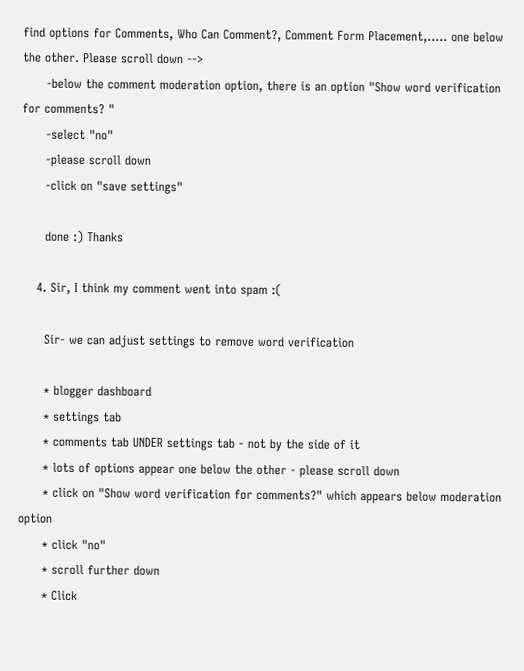find options for Comments, Who Can Comment?, Comment Form Placement,..... one below the other. Please scroll down -->
      -below the comment moderation option, there is an option "Show word verification for comments? "
      -select "no"
      -please scroll down
      -click on "save settings"

      done :) Thanks

    4. Sir, I think my comment went into spam :(

      Sir- we can adjust settings to remove word verification

      * blogger dashboard
      * settings tab
      * comments tab UNDER settings tab - not by the side of it
      * lots of options appear one below the other - please scroll down
      * click on "Show word verification for comments?" which appears below moderation option
      * click "no"
      * scroll further down
      * Click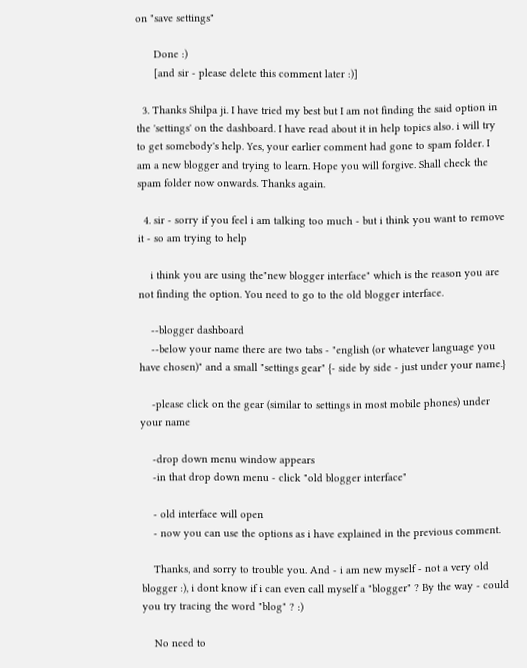on "save settings"

      Done :)
      [and sir - please delete this comment later :)]

  3. Thanks Shilpa ji. I have tried my best but I am not finding the said option in the 'settings' on the dashboard. I have read about it in help topics also. i will try to get somebody's help. Yes, your earlier comment had gone to spam folder. I am a new blogger and trying to learn. Hope you will forgive. Shall check the spam folder now onwards. Thanks again.

  4. sir - sorry if you feel i am talking too much - but i think you want to remove it - so am trying to help

    i think you are using the"new blogger interface" which is the reason you are not finding the option. You need to go to the old blogger interface.

    --blogger dashboard
    --below your name there are two tabs - "english (or whatever language you have chosen)" and a small "settings gear" {- side by side - just under your name.}

    -please click on the gear (similar to settings in most mobile phones) under your name

    -drop down menu window appears
    -in that drop down menu - click "old blogger interface"

    - old interface will open
    - now you can use the options as i have explained in the previous comment.

    Thanks, and sorry to trouble you. And - i am new myself - not a very old blogger :), i dont know if i can even call myself a "blogger" ? By the way - could you try tracing the word "blog" ? :)

    No need to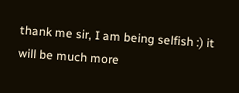thank me sir, I am being selfish :) it will be much more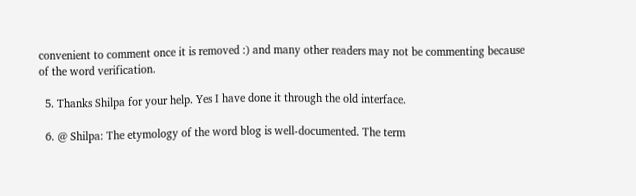convenient to comment once it is removed :) and many other readers may not be commenting because of the word verification.

  5. Thanks Shilpa for your help. Yes I have done it through the old interface.

  6. @ Shilpa: The etymology of the word blog is well-documented. The term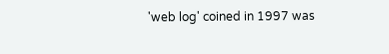'web log' coined in 1997 was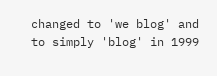changed to 'we blog' and to simply 'blog' in 1999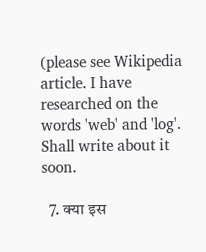(please see Wikipedia article. I have researched on the words 'web' and 'log'. Shall write about it soon.

  7. क्‍या इस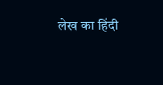लेख का हिंदी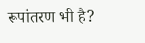रूपांतरण भी है?